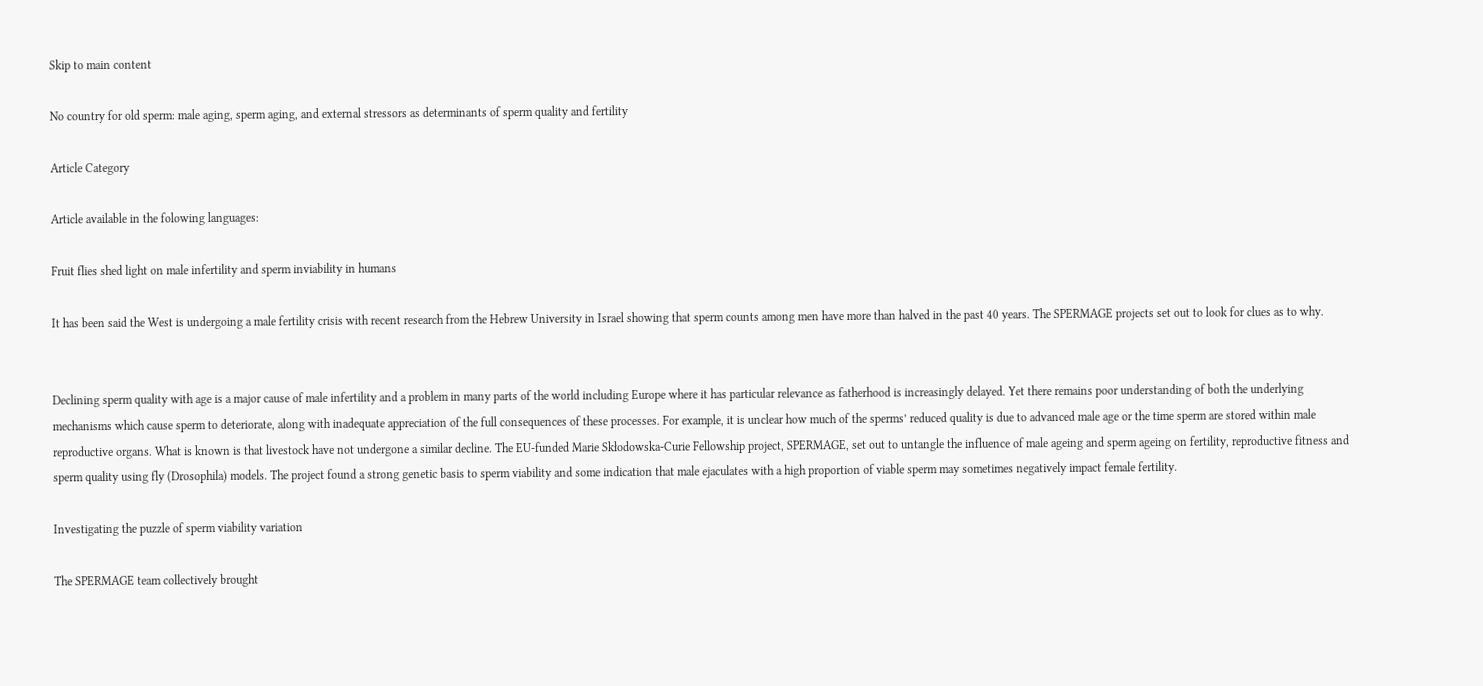Skip to main content

No country for old sperm: male aging, sperm aging, and external stressors as determinants of sperm quality and fertility

Article Category

Article available in the folowing languages:

Fruit flies shed light on male infertility and sperm inviability in humans

It has been said the West is undergoing a male fertility crisis with recent research from the Hebrew University in Israel showing that sperm counts among men have more than halved in the past 40 years. The SPERMAGE projects set out to look for clues as to why.


Declining sperm quality with age is a major cause of male infertility and a problem in many parts of the world including Europe where it has particular relevance as fatherhood is increasingly delayed. Yet there remains poor understanding of both the underlying mechanisms which cause sperm to deteriorate, along with inadequate appreciation of the full consequences of these processes. For example, it is unclear how much of the sperms’ reduced quality is due to advanced male age or the time sperm are stored within male reproductive organs. What is known is that livestock have not undergone a similar decline. The EU-funded Marie Skłodowska-Curie Fellowship project, SPERMAGE, set out to untangle the influence of male ageing and sperm ageing on fertility, reproductive fitness and sperm quality using fly (Drosophila) models. The project found a strong genetic basis to sperm viability and some indication that male ejaculates with a high proportion of viable sperm may sometimes negatively impact female fertility.

Investigating the puzzle of sperm viability variation

The SPERMAGE team collectively brought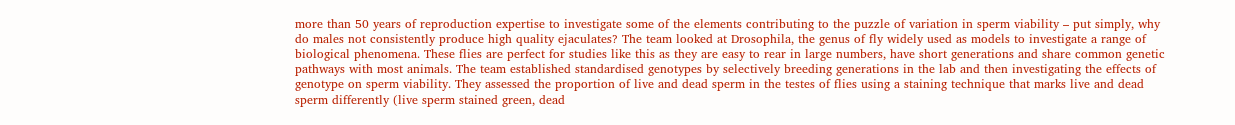more than 50 years of reproduction expertise to investigate some of the elements contributing to the puzzle of variation in sperm viability – put simply, why do males not consistently produce high quality ejaculates? The team looked at Drosophila, the genus of fly widely used as models to investigate a range of biological phenomena. These flies are perfect for studies like this as they are easy to rear in large numbers, have short generations and share common genetic pathways with most animals. The team established standardised genotypes by selectively breeding generations in the lab and then investigating the effects of genotype on sperm viability. They assessed the proportion of live and dead sperm in the testes of flies using a staining technique that marks live and dead sperm differently (live sperm stained green, dead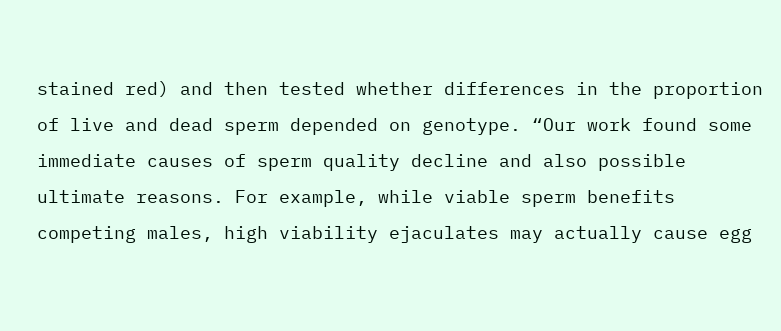stained red) and then tested whether differences in the proportion of live and dead sperm depended on genotype. “Our work found some immediate causes of sperm quality decline and also possible ultimate reasons. For example, while viable sperm benefits competing males, high viability ejaculates may actually cause egg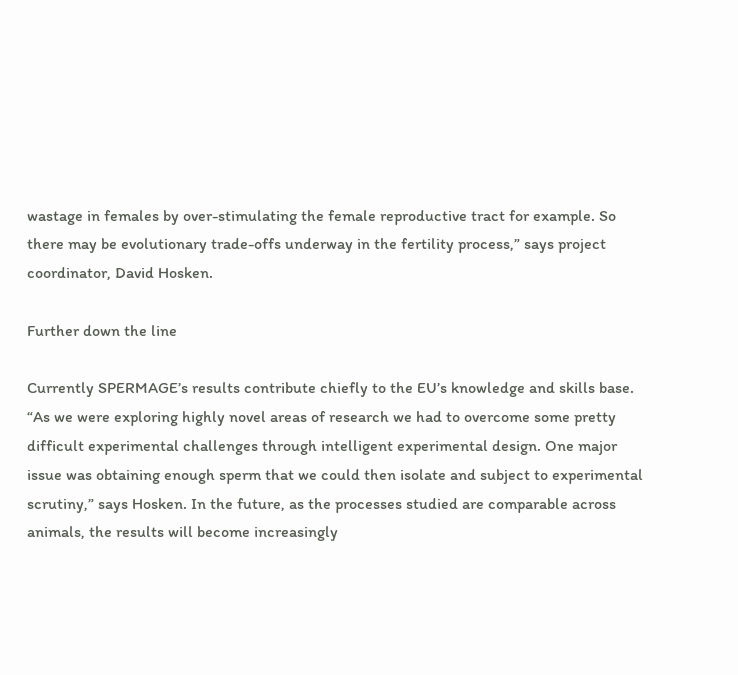wastage in females by over-stimulating the female reproductive tract for example. So there may be evolutionary trade-offs underway in the fertility process,” says project coordinator, David Hosken.

Further down the line

Currently SPERMAGE’s results contribute chiefly to the EU’s knowledge and skills base. “As we were exploring highly novel areas of research we had to overcome some pretty difficult experimental challenges through intelligent experimental design. One major issue was obtaining enough sperm that we could then isolate and subject to experimental scrutiny,” says Hosken. In the future, as the processes studied are comparable across animals, the results will become increasingly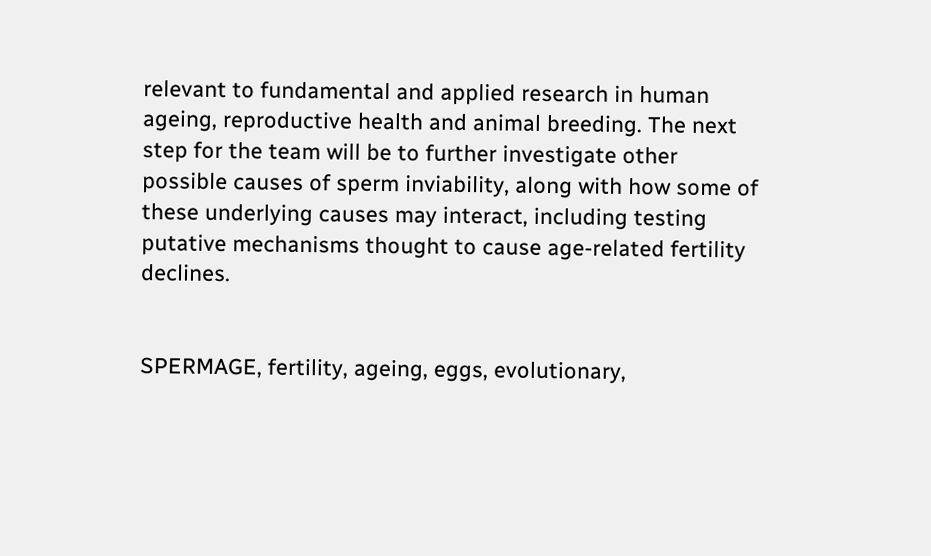relevant to fundamental and applied research in human ageing, reproductive health and animal breeding. The next step for the team will be to further investigate other possible causes of sperm inviability, along with how some of these underlying causes may interact, including testing putative mechanisms thought to cause age-related fertility declines.


SPERMAGE, fertility, ageing, eggs, evolutionary,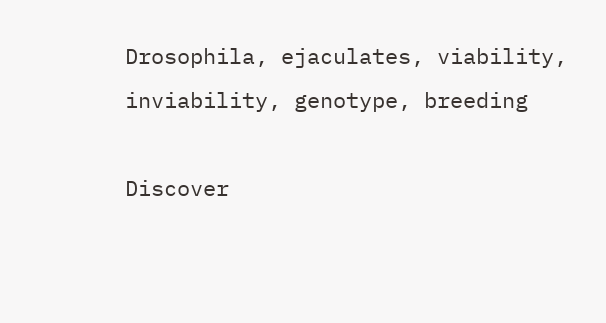Drosophila, ejaculates, viability, inviability, genotype, breeding

Discover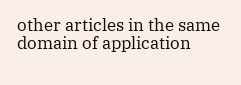other articles in the same domain of application